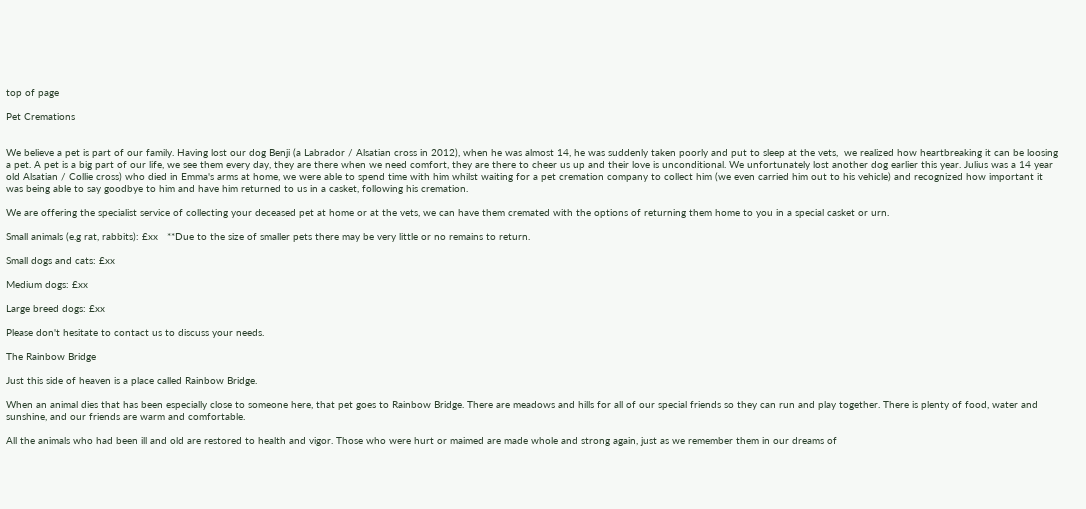top of page

Pet Cremations


We believe a pet is part of our family. Having lost our dog Benji (a Labrador / Alsatian cross in 2012), when he was almost 14, he was suddenly taken poorly and put to sleep at the vets,  we realized how heartbreaking it can be loosing a pet. A pet is a big part of our life, we see them every day, they are there when we need comfort, they are there to cheer us up and their love is unconditional. We unfortunately lost another dog earlier this year. Julius was a 14 year old Alsatian / Collie cross) who died in Emma's arms at home, we were able to spend time with him whilst waiting for a pet cremation company to collect him (we even carried him out to his vehicle) and recognized how important it was being able to say goodbye to him and have him returned to us in a casket, following his cremation.

We are offering the specialist service of collecting your deceased pet at home or at the vets, we can have them cremated with the options of returning them home to you in a special casket or urn.

Small animals (e.g rat, rabbits): £xx   **Due to the size of smaller pets there may be very little or no remains to return.

Small dogs and cats: £xx

Medium dogs: £xx

Large breed dogs: £xx

Please don't hesitate to contact us to discuss your needs.

The Rainbow Bridge

Just this side of heaven is a place called Rainbow Bridge.

When an animal dies that has been especially close to someone here, that pet goes to Rainbow Bridge. There are meadows and hills for all of our special friends so they can run and play together. There is plenty of food, water and sunshine, and our friends are warm and comfortable.

All the animals who had been ill and old are restored to health and vigor. Those who were hurt or maimed are made whole and strong again, just as we remember them in our dreams of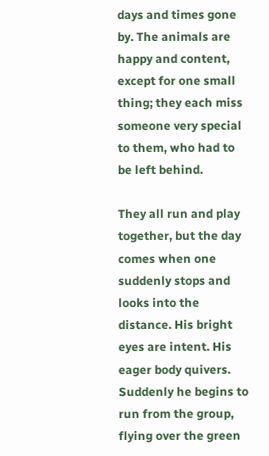days and times gone by. The animals are happy and content, except for one small thing; they each miss someone very special to them, who had to be left behind.

They all run and play together, but the day comes when one suddenly stops and looks into the distance. His bright eyes are intent. His eager body quivers. Suddenly he begins to run from the group, flying over the green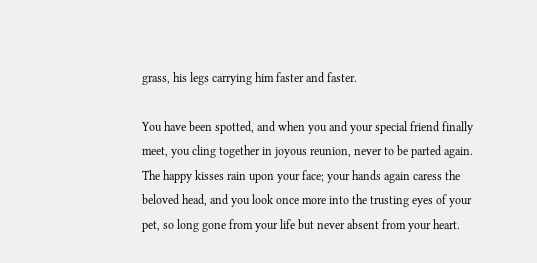grass, his legs carrying him faster and faster.

You have been spotted, and when you and your special friend finally meet, you cling together in joyous reunion, never to be parted again. The happy kisses rain upon your face; your hands again caress the beloved head, and you look once more into the trusting eyes of your pet, so long gone from your life but never absent from your heart.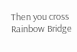Then you cross Rainbow Bridge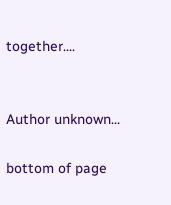together....


Author unknown...

bottom of page